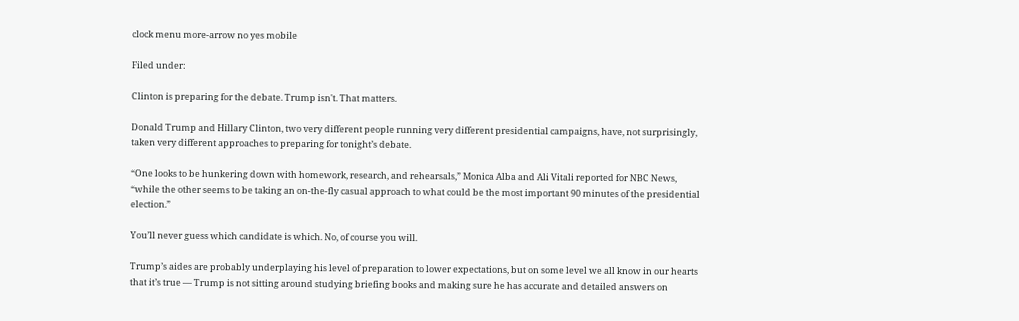clock menu more-arrow no yes mobile

Filed under:

Clinton is preparing for the debate. Trump isn't. That matters.

Donald Trump and Hillary Clinton, two very different people running very different presidential campaigns, have, not surprisingly, taken very different approaches to preparing for tonight’s debate.

“One looks to be hunkering down with homework, research, and rehearsals,” Monica Alba and Ali Vitali reported for NBC News, “while the other seems to be taking an on-the-fly casual approach to what could be the most important 90 minutes of the presidential election.”

You’ll never guess which candidate is which. No, of course you will.

Trump’s aides are probably underplaying his level of preparation to lower expectations, but on some level we all know in our hearts that it’s true — Trump is not sitting around studying briefing books and making sure he has accurate and detailed answers on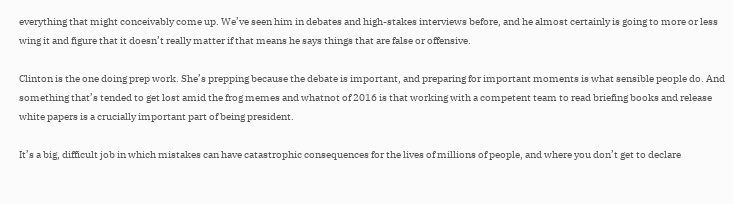everything that might conceivably come up. We’ve seen him in debates and high-stakes interviews before, and he almost certainly is going to more or less wing it and figure that it doesn’t really matter if that means he says things that are false or offensive.

Clinton is the one doing prep work. She’s prepping because the debate is important, and preparing for important moments is what sensible people do. And something that’s tended to get lost amid the frog memes and whatnot of 2016 is that working with a competent team to read briefing books and release white papers is a crucially important part of being president.

It’s a big, difficult job in which mistakes can have catastrophic consequences for the lives of millions of people, and where you don’t get to declare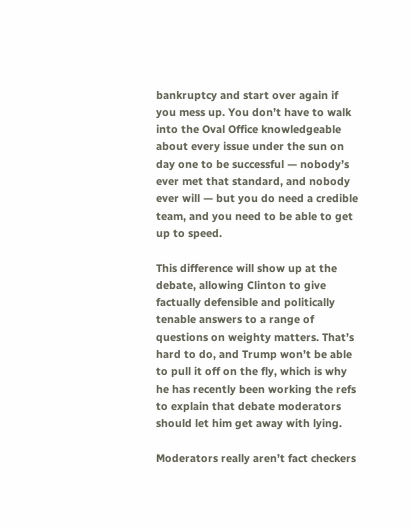bankruptcy and start over again if you mess up. You don’t have to walk into the Oval Office knowledgeable about every issue under the sun on day one to be successful — nobody’s ever met that standard, and nobody ever will — but you do need a credible team, and you need to be able to get up to speed.

This difference will show up at the debate, allowing Clinton to give factually defensible and politically tenable answers to a range of questions on weighty matters. That’s hard to do, and Trump won’t be able to pull it off on the fly, which is why he has recently been working the refs to explain that debate moderators should let him get away with lying.

Moderators really aren’t fact checkers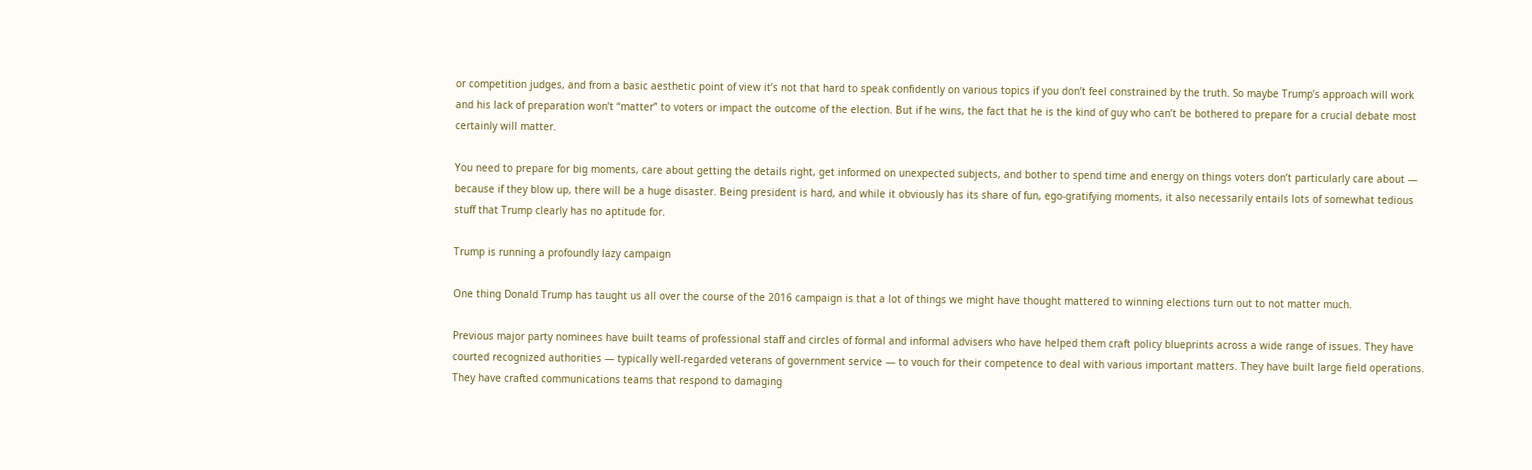or competition judges, and from a basic aesthetic point of view it’s not that hard to speak confidently on various topics if you don’t feel constrained by the truth. So maybe Trump’s approach will work and his lack of preparation won’t “matter” to voters or impact the outcome of the election. But if he wins, the fact that he is the kind of guy who can’t be bothered to prepare for a crucial debate most certainly will matter.

You need to prepare for big moments, care about getting the details right, get informed on unexpected subjects, and bother to spend time and energy on things voters don’t particularly care about — because if they blow up, there will be a huge disaster. Being president is hard, and while it obviously has its share of fun, ego-gratifying moments, it also necessarily entails lots of somewhat tedious stuff that Trump clearly has no aptitude for.

Trump is running a profoundly lazy campaign

One thing Donald Trump has taught us all over the course of the 2016 campaign is that a lot of things we might have thought mattered to winning elections turn out to not matter much.

Previous major party nominees have built teams of professional staff and circles of formal and informal advisers who have helped them craft policy blueprints across a wide range of issues. They have courted recognized authorities — typically well-regarded veterans of government service — to vouch for their competence to deal with various important matters. They have built large field operations. They have crafted communications teams that respond to damaging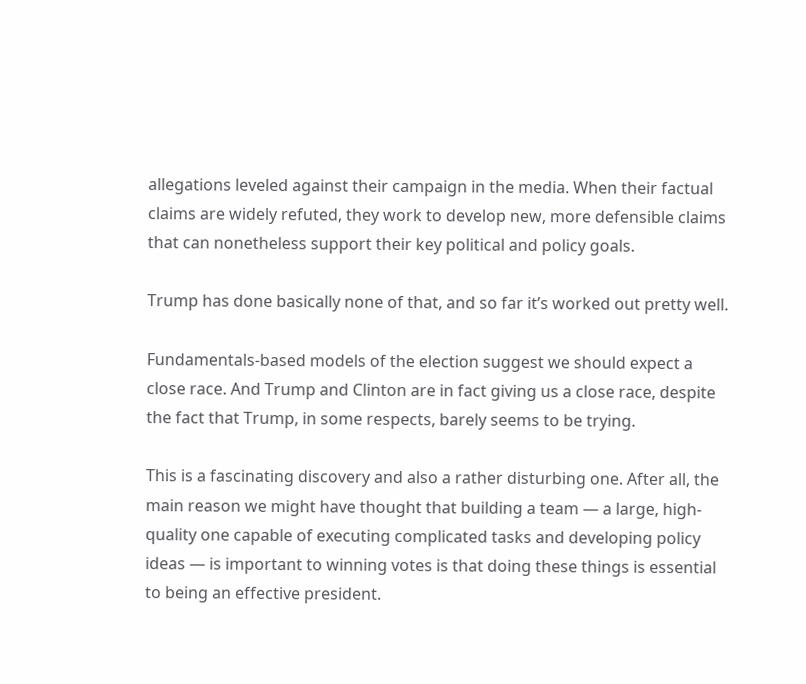allegations leveled against their campaign in the media. When their factual claims are widely refuted, they work to develop new, more defensible claims that can nonetheless support their key political and policy goals.

Trump has done basically none of that, and so far it’s worked out pretty well.

Fundamentals-based models of the election suggest we should expect a close race. And Trump and Clinton are in fact giving us a close race, despite the fact that Trump, in some respects, barely seems to be trying.

This is a fascinating discovery and also a rather disturbing one. After all, the main reason we might have thought that building a team — a large, high-quality one capable of executing complicated tasks and developing policy ideas — is important to winning votes is that doing these things is essential to being an effective president.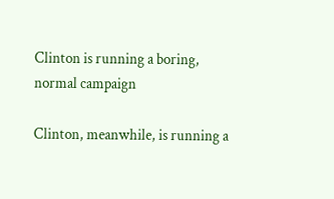Clinton is running a boring, normal campaign

Clinton, meanwhile, is running a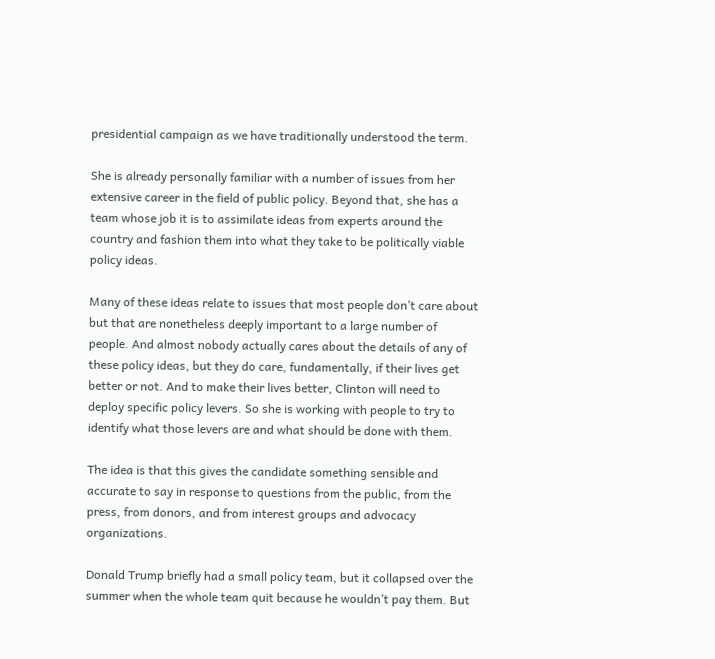presidential campaign as we have traditionally understood the term.

She is already personally familiar with a number of issues from her extensive career in the field of public policy. Beyond that, she has a team whose job it is to assimilate ideas from experts around the country and fashion them into what they take to be politically viable policy ideas.

Many of these ideas relate to issues that most people don’t care about but that are nonetheless deeply important to a large number of people. And almost nobody actually cares about the details of any of these policy ideas, but they do care, fundamentally, if their lives get better or not. And to make their lives better, Clinton will need to deploy specific policy levers. So she is working with people to try to identify what those levers are and what should be done with them.

The idea is that this gives the candidate something sensible and accurate to say in response to questions from the public, from the press, from donors, and from interest groups and advocacy organizations.

Donald Trump briefly had a small policy team, but it collapsed over the summer when the whole team quit because he wouldn’t pay them. But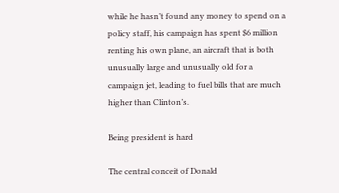while he hasn’t found any money to spend on a policy staff, his campaign has spent $6 million renting his own plane, an aircraft that is both unusually large and unusually old for a campaign jet, leading to fuel bills that are much higher than Clinton’s.

Being president is hard

The central conceit of Donald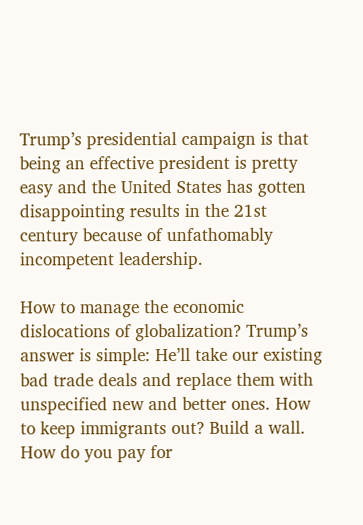Trump’s presidential campaign is that being an effective president is pretty easy and the United States has gotten disappointing results in the 21st century because of unfathomably incompetent leadership.

How to manage the economic dislocations of globalization? Trump’s answer is simple: He’ll take our existing bad trade deals and replace them with unspecified new and better ones. How to keep immigrants out? Build a wall. How do you pay for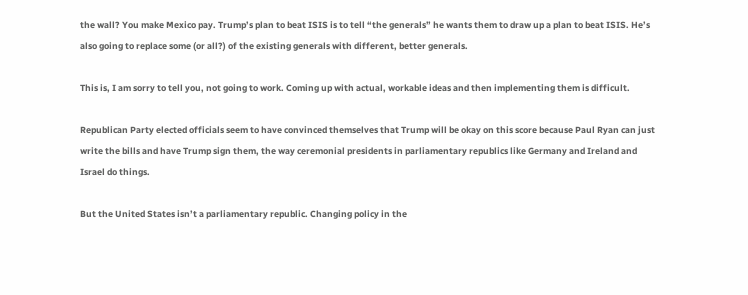the wall? You make Mexico pay. Trump’s plan to beat ISIS is to tell “the generals” he wants them to draw up a plan to beat ISIS. He’s also going to replace some (or all?) of the existing generals with different, better generals.

This is, I am sorry to tell you, not going to work. Coming up with actual, workable ideas and then implementing them is difficult.

Republican Party elected officials seem to have convinced themselves that Trump will be okay on this score because Paul Ryan can just write the bills and have Trump sign them, the way ceremonial presidents in parliamentary republics like Germany and Ireland and Israel do things.

But the United States isn’t a parliamentary republic. Changing policy in the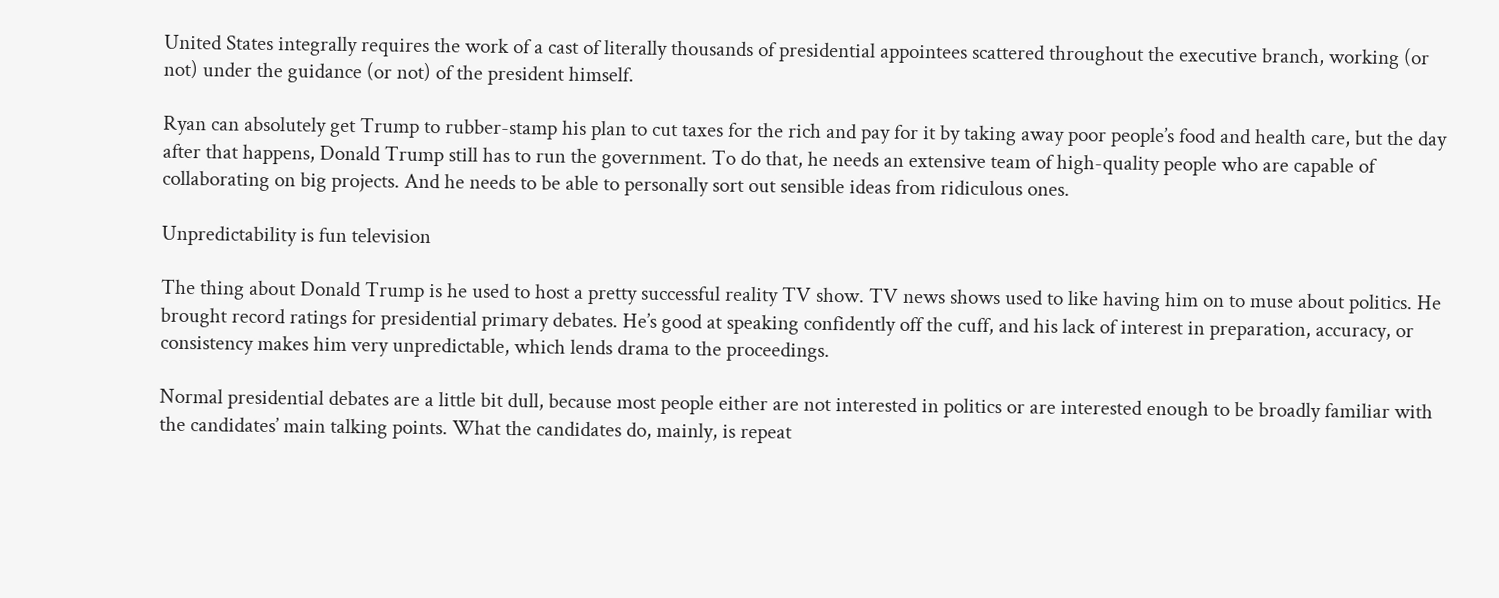United States integrally requires the work of a cast of literally thousands of presidential appointees scattered throughout the executive branch, working (or not) under the guidance (or not) of the president himself.

Ryan can absolutely get Trump to rubber-stamp his plan to cut taxes for the rich and pay for it by taking away poor people’s food and health care, but the day after that happens, Donald Trump still has to run the government. To do that, he needs an extensive team of high-quality people who are capable of collaborating on big projects. And he needs to be able to personally sort out sensible ideas from ridiculous ones.

Unpredictability is fun television

The thing about Donald Trump is he used to host a pretty successful reality TV show. TV news shows used to like having him on to muse about politics. He brought record ratings for presidential primary debates. He’s good at speaking confidently off the cuff, and his lack of interest in preparation, accuracy, or consistency makes him very unpredictable, which lends drama to the proceedings.

Normal presidential debates are a little bit dull, because most people either are not interested in politics or are interested enough to be broadly familiar with the candidates’ main talking points. What the candidates do, mainly, is repeat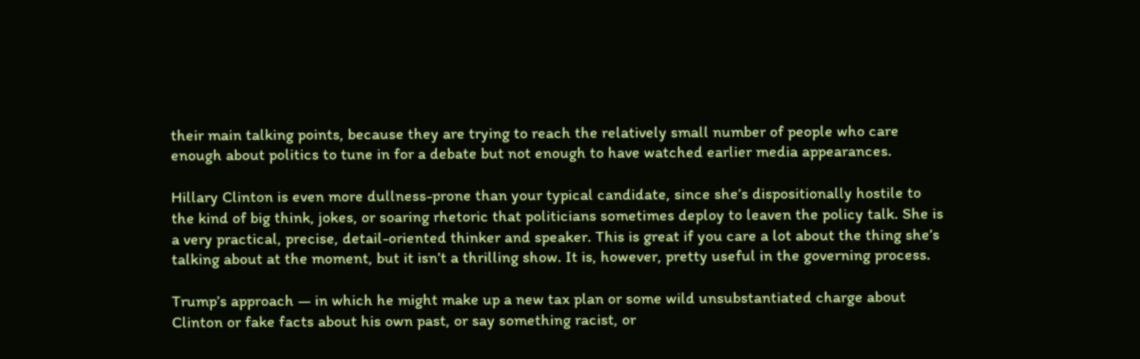their main talking points, because they are trying to reach the relatively small number of people who care enough about politics to tune in for a debate but not enough to have watched earlier media appearances.

Hillary Clinton is even more dullness-prone than your typical candidate, since she’s dispositionally hostile to the kind of big think, jokes, or soaring rhetoric that politicians sometimes deploy to leaven the policy talk. She is a very practical, precise, detail-oriented thinker and speaker. This is great if you care a lot about the thing she’s talking about at the moment, but it isn’t a thrilling show. It is, however, pretty useful in the governing process.

Trump’s approach — in which he might make up a new tax plan or some wild unsubstantiated charge about Clinton or fake facts about his own past, or say something racist, or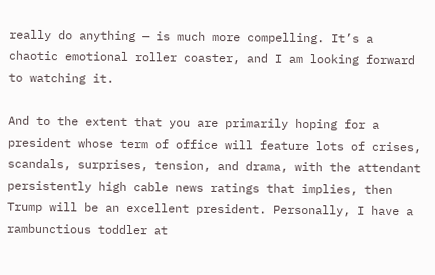really do anything — is much more compelling. It’s a chaotic emotional roller coaster, and I am looking forward to watching it.

And to the extent that you are primarily hoping for a president whose term of office will feature lots of crises, scandals, surprises, tension, and drama, with the attendant persistently high cable news ratings that implies, then Trump will be an excellent president. Personally, I have a rambunctious toddler at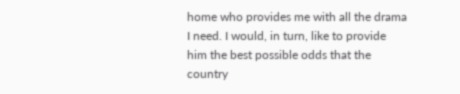home who provides me with all the drama I need. I would, in turn, like to provide him the best possible odds that the country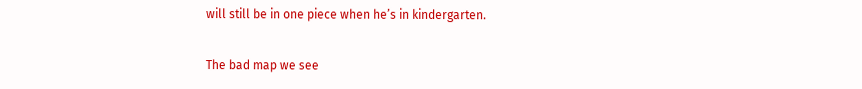will still be in one piece when he’s in kindergarten.

The bad map we see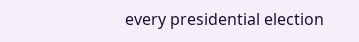every presidential election